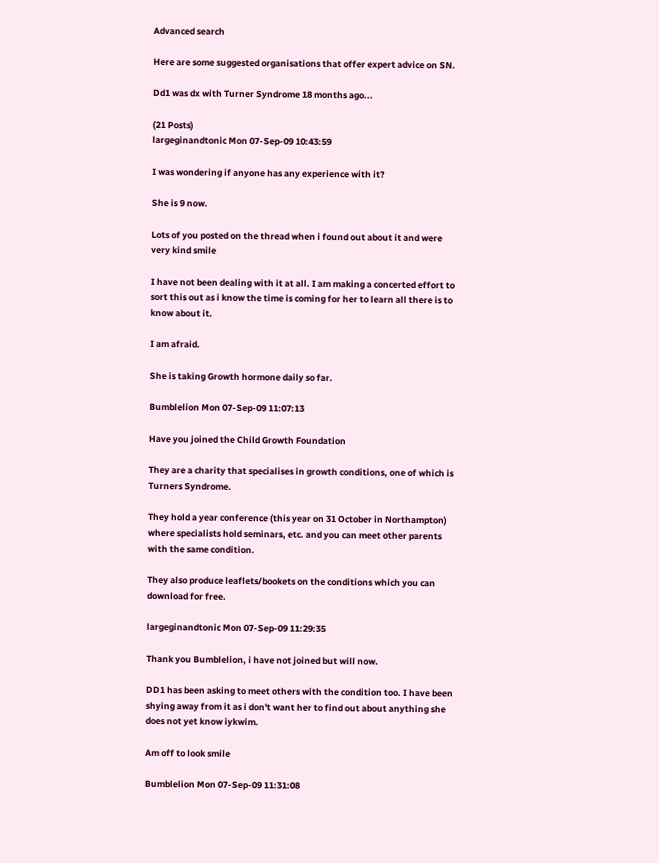Advanced search

Here are some suggested organisations that offer expert advice on SN.

Dd1 was dx with Turner Syndrome 18 months ago...

(21 Posts)
largeginandtonic Mon 07-Sep-09 10:43:59

I was wondering if anyone has any experience with it?

She is 9 now.

Lots of you posted on the thread when i found out about it and were very kind smile

I have not been dealing with it at all. I am making a concerted effort to sort this out as i know the time is coming for her to learn all there is to know about it.

I am afraid.

She is taking Growth hormone daily so far.

Bumblelion Mon 07-Sep-09 11:07:13

Have you joined the Child Growth Foundation

They are a charity that specialises in growth conditions, one of which is Turners Syndrome.

They hold a year conference (this year on 31 October in Northampton) where specialists hold seminars, etc. and you can meet other parents with the same condition.

They also produce leaflets/bookets on the conditions which you can download for free.

largeginandtonic Mon 07-Sep-09 11:29:35

Thank you Bumblelion, i have not joined but will now.

DD1 has been asking to meet others with the condition too. I have been shying away from it as i don't want her to find out about anything she does not yet know iykwim.

Am off to look smile

Bumblelion Mon 07-Sep-09 11:31:08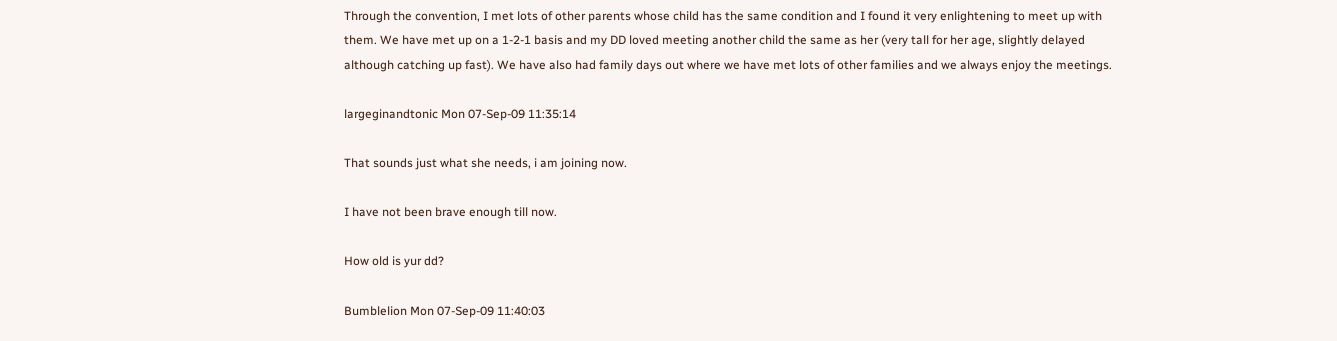Through the convention, I met lots of other parents whose child has the same condition and I found it very enlightening to meet up with them. We have met up on a 1-2-1 basis and my DD loved meeting another child the same as her (very tall for her age, slightly delayed although catching up fast). We have also had family days out where we have met lots of other families and we always enjoy the meetings.

largeginandtonic Mon 07-Sep-09 11:35:14

That sounds just what she needs, i am joining now.

I have not been brave enough till now.

How old is yur dd?

Bumblelion Mon 07-Sep-09 11:40:03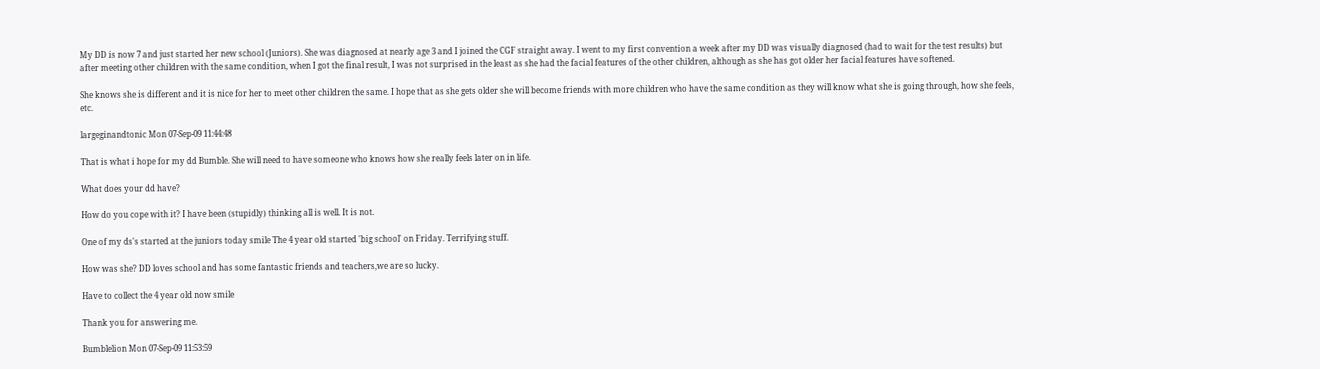My DD is now 7 and just started her new school (Juniors). She was diagnosed at nearly age 3 and I joined the CGF straight away. I went to my first convention a week after my DD was visually diagnosed (had to wait for the test results) but after meeting other children with the same condition, when I got the final result, I was not surprised in the least as she had the facial features of the other children, although as she has got older her facial features have softened.

She knows she is different and it is nice for her to meet other children the same. I hope that as she gets older she will become friends with more children who have the same condition as they will know what she is going through, how she feels, etc.

largeginandtonic Mon 07-Sep-09 11:44:48

That is what i hope for my dd Bumble. She will need to have someone who knows how she really feels later on in life.

What does your dd have?

How do you cope with it? I have been (stupidly) thinking all is well. It is not.

One of my ds's started at the juniors today smile The 4 year old started 'big school' on Friday. Terrifying stuff.

How was she? DD loves school and has some fantastic friends and teachers,we are so lucky.

Have to collect the 4 year old now smile

Thank you for answering me.

Bumblelion Mon 07-Sep-09 11:53:59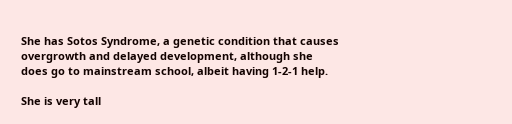She has Sotos Syndrome, a genetic condition that causes overgrowth and delayed development, although she does go to mainstream school, albeit having 1-2-1 help.

She is very tall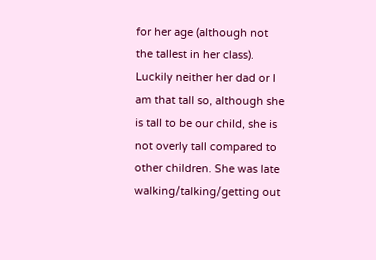for her age (although not the tallest in her class). Luckily neither her dad or I am that tall so, although she is tall to be our child, she is not overly tall compared to other children. She was late walking/talking/getting out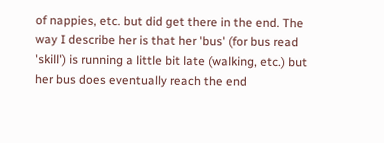of nappies, etc. but did get there in the end. The way I describe her is that her 'bus' (for bus read 'skill') is running a little bit late (walking, etc.) but her bus does eventually reach the end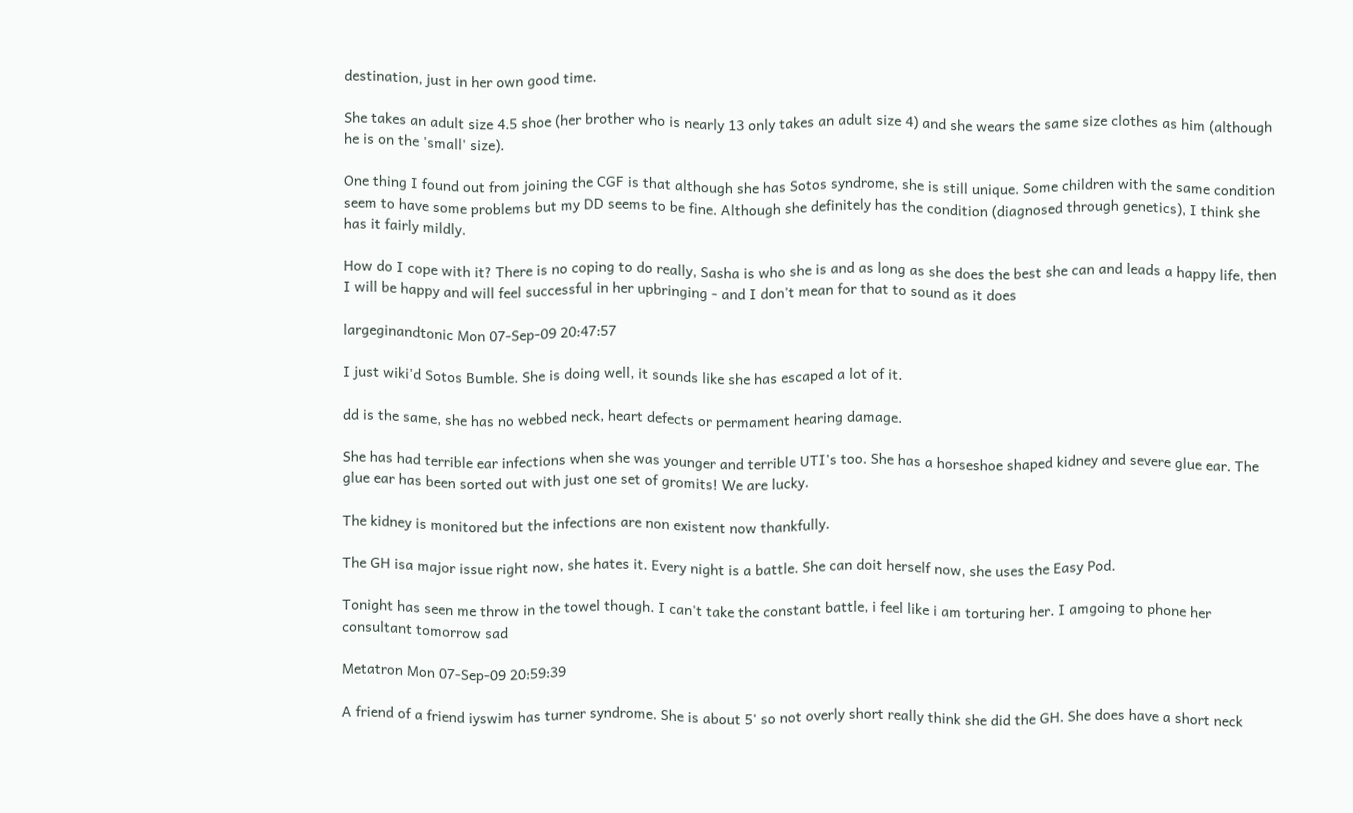destination, just in her own good time.

She takes an adult size 4.5 shoe (her brother who is nearly 13 only takes an adult size 4) and she wears the same size clothes as him (although he is on the 'small' size).

One thing I found out from joining the CGF is that although she has Sotos syndrome, she is still unique. Some children with the same condition seem to have some problems but my DD seems to be fine. Although she definitely has the condition (diagnosed through genetics), I think she has it fairly mildly.

How do I cope with it? There is no coping to do really, Sasha is who she is and as long as she does the best she can and leads a happy life, then I will be happy and will feel successful in her upbringing - and I don't mean for that to sound as it does

largeginandtonic Mon 07-Sep-09 20:47:57

I just wiki'd Sotos Bumble. She is doing well, it sounds like she has escaped a lot of it.

dd is the same, she has no webbed neck, heart defects or permament hearing damage.

She has had terrible ear infections when she was younger and terrible UTI's too. She has a horseshoe shaped kidney and severe glue ear. The glue ear has been sorted out with just one set of gromits! We are lucky.

The kidney is monitored but the infections are non existent now thankfully.

The GH isa major issue right now, she hates it. Every night is a battle. She can doit herself now, she uses the Easy Pod.

Tonight has seen me throw in the towel though. I can't take the constant battle, i feel like i am torturing her. I amgoing to phone her consultant tomorrow sad

Metatron Mon 07-Sep-09 20:59:39

A friend of a friend iyswim has turner syndrome. She is about 5' so not overly short really think she did the GH. She does have a short neck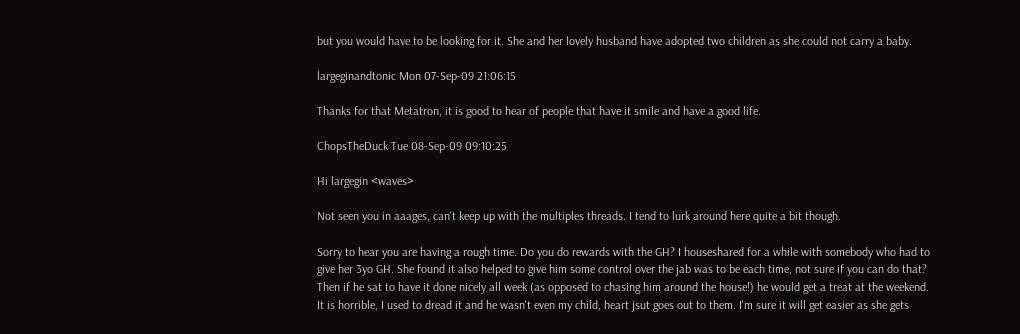but you would have to be looking for it. She and her lovely husband have adopted two children as she could not carry a baby.

largeginandtonic Mon 07-Sep-09 21:06:15

Thanks for that Metatron, it is good to hear of people that have it smile and have a good life.

ChopsTheDuck Tue 08-Sep-09 09:10:25

Hi largegin <waves>

Not seen you in aaages, can't keep up with the multiples threads. I tend to lurk around here quite a bit though.

Sorry to hear you are having a rough time. Do you do rewards with the GH? I houseshared for a while with somebody who had to give her 3yo GH. She found it also helped to give him some control over the jab was to be each time, not sure if you can do that? Then if he sat to have it done nicely all week (as opposed to chasing him around the house!) he would get a treat at the weekend. It is horrible, I used to dread it and he wasn't even my child, heart jsut goes out to them. I'm sure it will get easier as she gets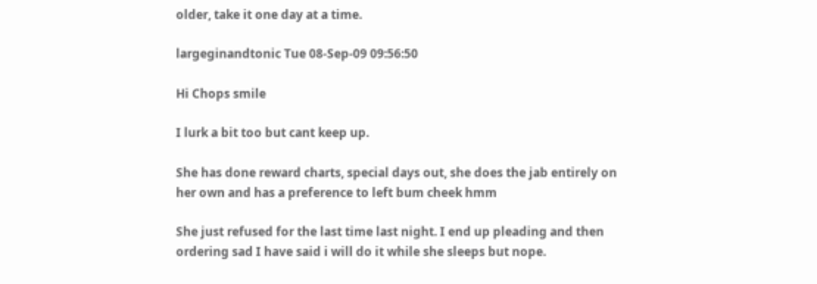older, take it one day at a time.

largeginandtonic Tue 08-Sep-09 09:56:50

Hi Chops smile

I lurk a bit too but cant keep up.

She has done reward charts, special days out, she does the jab entirely on her own and has a preference to left bum cheek hmm

She just refused for the last time last night. I end up pleading and then ordering sad I have said i will do it while she sleeps but nope.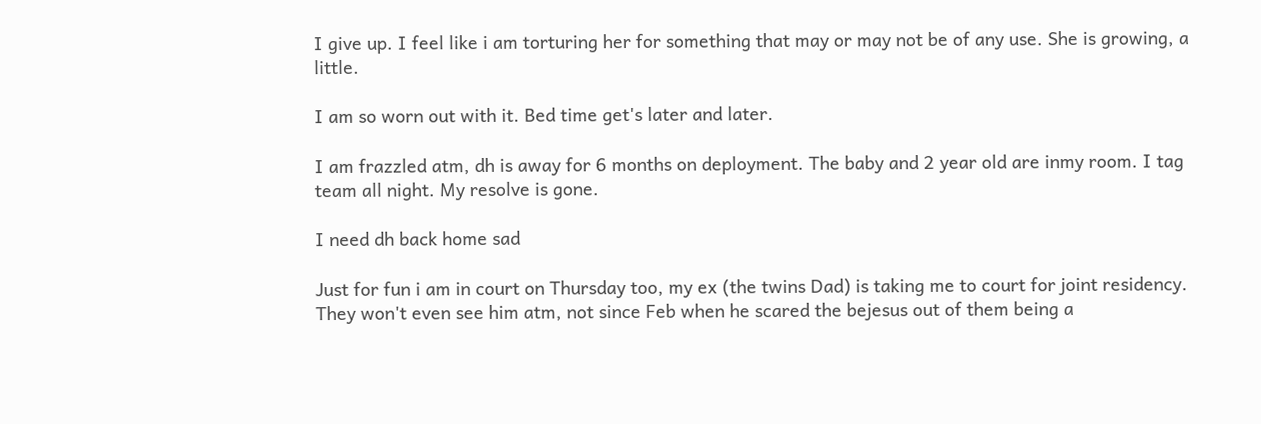I give up. I feel like i am torturing her for something that may or may not be of any use. She is growing, a little.

I am so worn out with it. Bed time get's later and later.

I am frazzled atm, dh is away for 6 months on deployment. The baby and 2 year old are inmy room. I tag team all night. My resolve is gone.

I need dh back home sad

Just for fun i am in court on Thursday too, my ex (the twins Dad) is taking me to court for joint residency. They won't even see him atm, not since Feb when he scared the bejesus out of them being a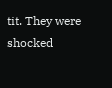tit. They were shocked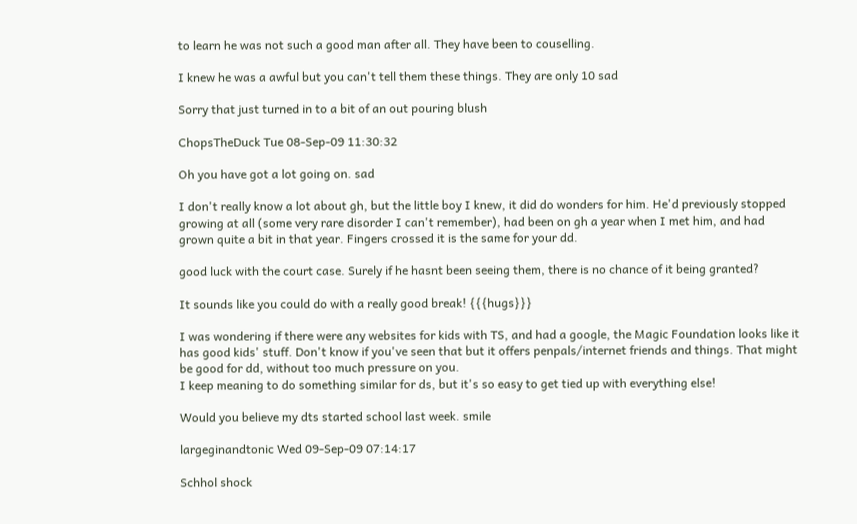to learn he was not such a good man after all. They have been to couselling.

I knew he was a awful but you can't tell them these things. They are only 10 sad

Sorry that just turned in to a bit of an out pouring blush

ChopsTheDuck Tue 08-Sep-09 11:30:32

Oh you have got a lot going on. sad

I don't really know a lot about gh, but the little boy I knew, it did do wonders for him. He'd previously stopped growing at all (some very rare disorder I can't remember), had been on gh a year when I met him, and had grown quite a bit in that year. Fingers crossed it is the same for your dd.

good luck with the court case. Surely if he hasnt been seeing them, there is no chance of it being granted?

It sounds like you could do with a really good break! {{{hugs}}}

I was wondering if there were any websites for kids with TS, and had a google, the Magic Foundation looks like it has good kids' stuff. Don't know if you've seen that but it offers penpals/internet friends and things. That might be good for dd, without too much pressure on you.
I keep meaning to do something similar for ds, but it's so easy to get tied up with everything else!

Would you believe my dts started school last week. smile

largeginandtonic Wed 09-Sep-09 07:14:17

Schhol shock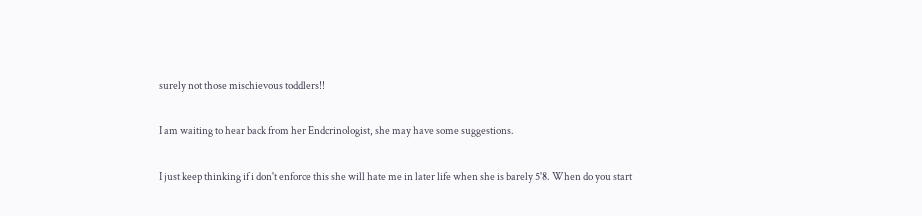surely not those mischievous toddlers!!

I am waiting to hear back from her Endcrinologist, she may have some suggestions.

I just keep thinking if i don't enforce this she will hate me in later life when she is barely 5'8. When do you start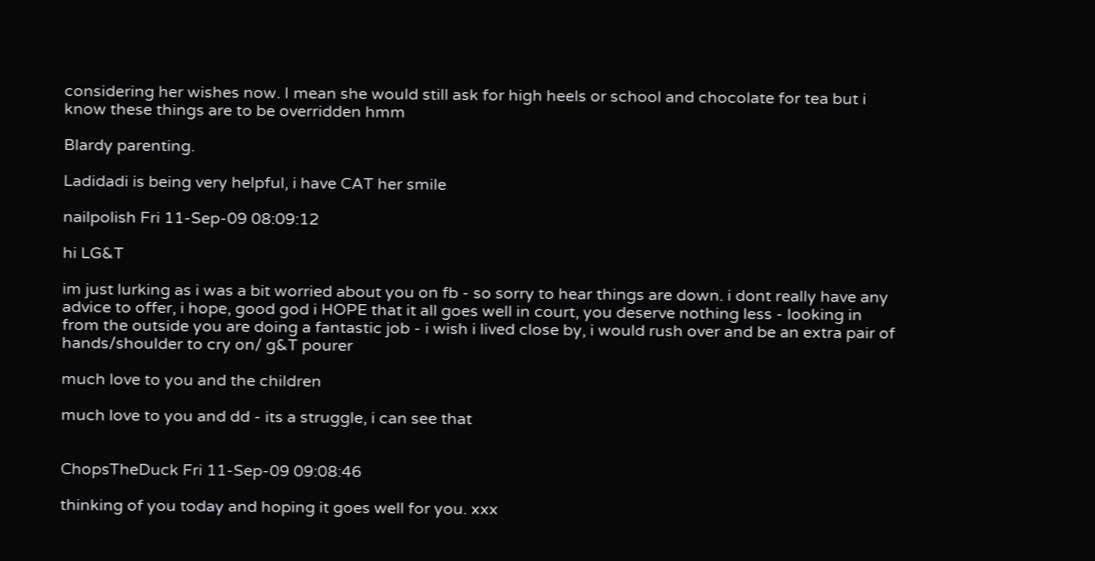considering her wishes now. I mean she would still ask for high heels or school and chocolate for tea but i know these things are to be overridden hmm

Blardy parenting.

Ladidadi is being very helpful, i have CAT her smile

nailpolish Fri 11-Sep-09 08:09:12

hi LG&T

im just lurking as i was a bit worried about you on fb - so sorry to hear things are down. i dont really have any advice to offer, i hope, good god i HOPE that it all goes well in court, you deserve nothing less - looking in from the outside you are doing a fantastic job - i wish i lived close by, i would rush over and be an extra pair of hands/shoulder to cry on/ g&T pourer

much love to you and the children

much love to you and dd - its a struggle, i can see that


ChopsTheDuck Fri 11-Sep-09 09:08:46

thinking of you today and hoping it goes well for you. xxx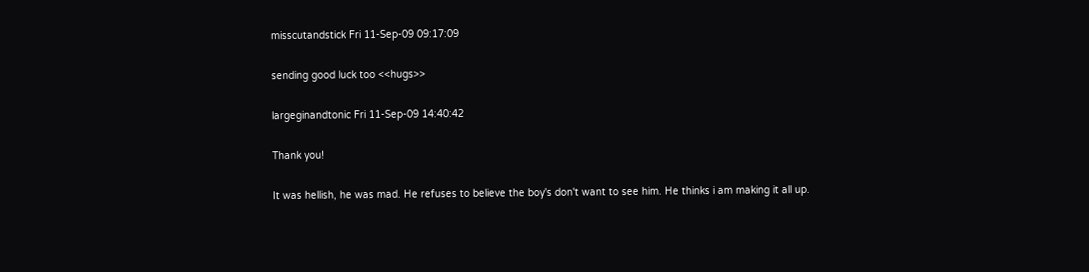misscutandstick Fri 11-Sep-09 09:17:09

sending good luck too <<hugs>>

largeginandtonic Fri 11-Sep-09 14:40:42

Thank you!

It was hellish, he was mad. He refuses to believe the boy's don't want to see him. He thinks i am making it all up.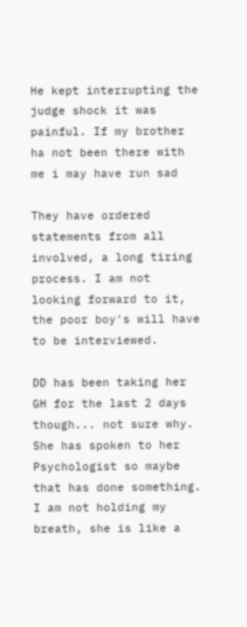He kept interrupting the judge shock it was painful. If my brother ha not been there with me i may have run sad

They have ordered statements from all involved, a long tiring process. I am not looking forward to it, the poor boy's will have to be interviewed.

DD has been taking her GH for the last 2 days though... not sure why. She has spoken to her Psychologist so maybe that has done something. I am not holding my breath, she is like a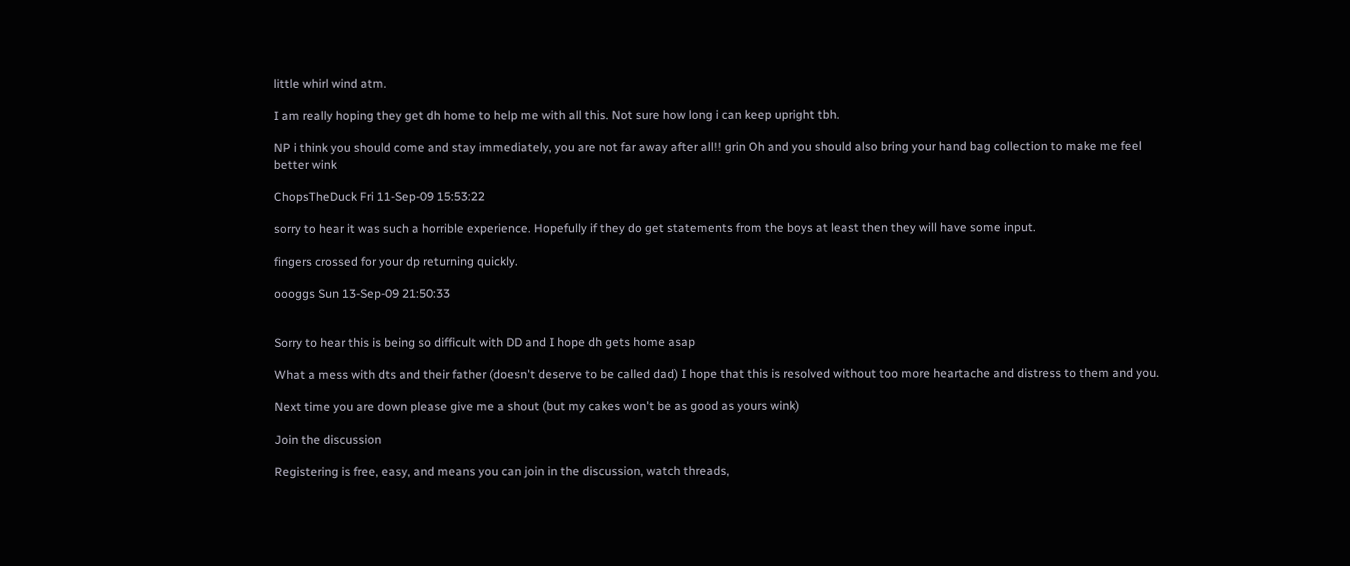little whirl wind atm.

I am really hoping they get dh home to help me with all this. Not sure how long i can keep upright tbh.

NP i think you should come and stay immediately, you are not far away after all!! grin Oh and you should also bring your hand bag collection to make me feel better wink

ChopsTheDuck Fri 11-Sep-09 15:53:22

sorry to hear it was such a horrible experience. Hopefully if they do get statements from the boys at least then they will have some input.

fingers crossed for your dp returning quickly.

oooggs Sun 13-Sep-09 21:50:33


Sorry to hear this is being so difficult with DD and I hope dh gets home asap

What a mess with dts and their father (doesn't deserve to be called dad) I hope that this is resolved without too more heartache and distress to them and you.

Next time you are down please give me a shout (but my cakes won't be as good as yours wink)

Join the discussion

Registering is free, easy, and means you can join in the discussion, watch threads,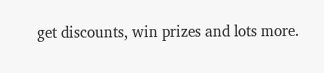get discounts, win prizes and lots more.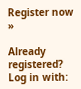Register now »

Already registered? Log in with: